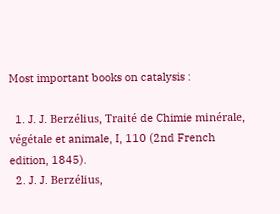Most important books on catalysis :

  1. J. J. Berzélius, Traité de Chimie minérale, végétale et animale, I, 110 (2nd French edition, 1845).
  2. J. J. Berzélius,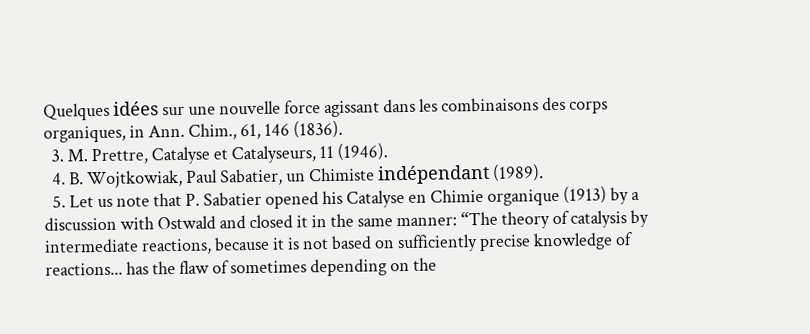Quelques idées sur une nouvelle force agissant dans les combinaisons des corps organiques, in Ann. Chim., 61, 146 (1836).
  3. M. Prettre, Catalyse et Catalyseurs, 11 (1946).
  4. B. Wojtkowiak, Paul Sabatier, un Chimiste indépendant (1989).
  5. Let us note that P. Sabatier opened his Catalyse en Chimie organique (1913) by a discussion with Ostwald and closed it in the same manner: “The theory of catalysis by intermediate reactions, because it is not based on sufficiently precise knowledge of reactions... has the flaw of sometimes depending on the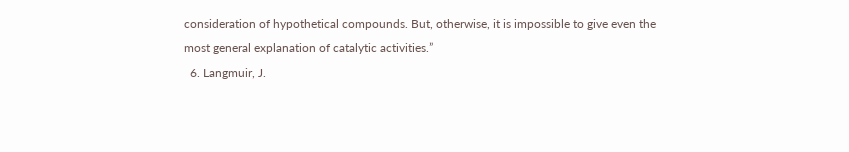consideration of hypothetical compounds. But, otherwise, it is impossible to give even the most general explanation of catalytic activities.”
  6. Langmuir, J.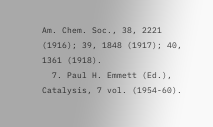Am. Chem. Soc., 38, 2221 (1916); 39, 1848 (1917); 40, 1361 (1918).
  7. Paul H. Emmett (Ed.), Catalysis, 7 vol. (1954-60).